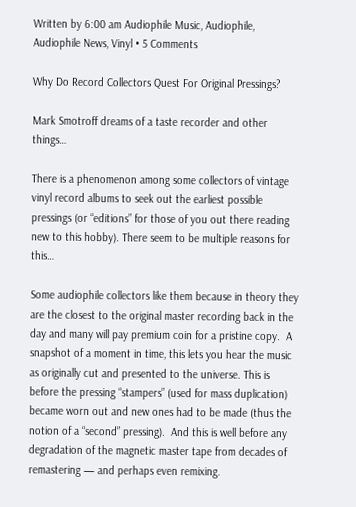Written by 6:00 am Audiophile Music, Audiophile, Audiophile News, Vinyl • 5 Comments

Why Do Record Collectors Quest For Original Pressings?

Mark Smotroff dreams of a taste recorder and other things…

There is a phenomenon among some collectors of vintage vinyl record albums to seek out the earliest possible pressings (or “editions” for those of you out there reading new to this hobby). There seem to be multiple reasons for this…

Some audiophile collectors like them because in theory they are the closest to the original master recording back in the day and many will pay premium coin for a pristine copy.  A snapshot of a moment in time, this lets you hear the music as originally cut and presented to the universe. This is before the pressing “stampers” (used for mass duplication) became worn out and new ones had to be made (thus the notion of a “second” pressing).  And this is well before any degradation of the magnetic master tape from decades of remastering — and perhaps even remixing.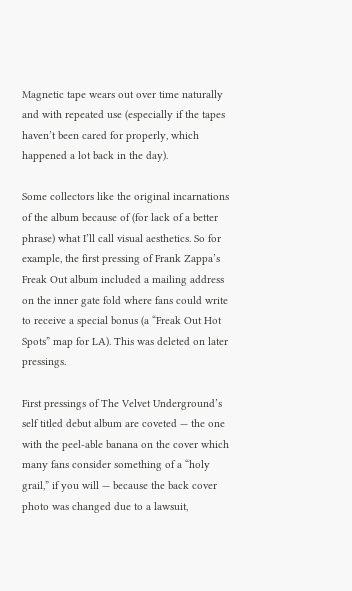Magnetic tape wears out over time naturally and with repeated use (especially if the tapes haven’t been cared for properly, which happened a lot back in the day).

Some collectors like the original incarnations of the album because of (for lack of a better phrase) what I’ll call visual aesthetics. So for example, the first pressing of Frank Zappa’s Freak Out album included a mailing address on the inner gate fold where fans could write to receive a special bonus (a “Freak Out Hot Spots” map for LA). This was deleted on later pressings.

First pressings of The Velvet Underground’s self titled debut album are coveted — the one with the peel-able banana on the cover which many fans consider something of a “holy grail,” if you will — because the back cover photo was changed due to a lawsuit,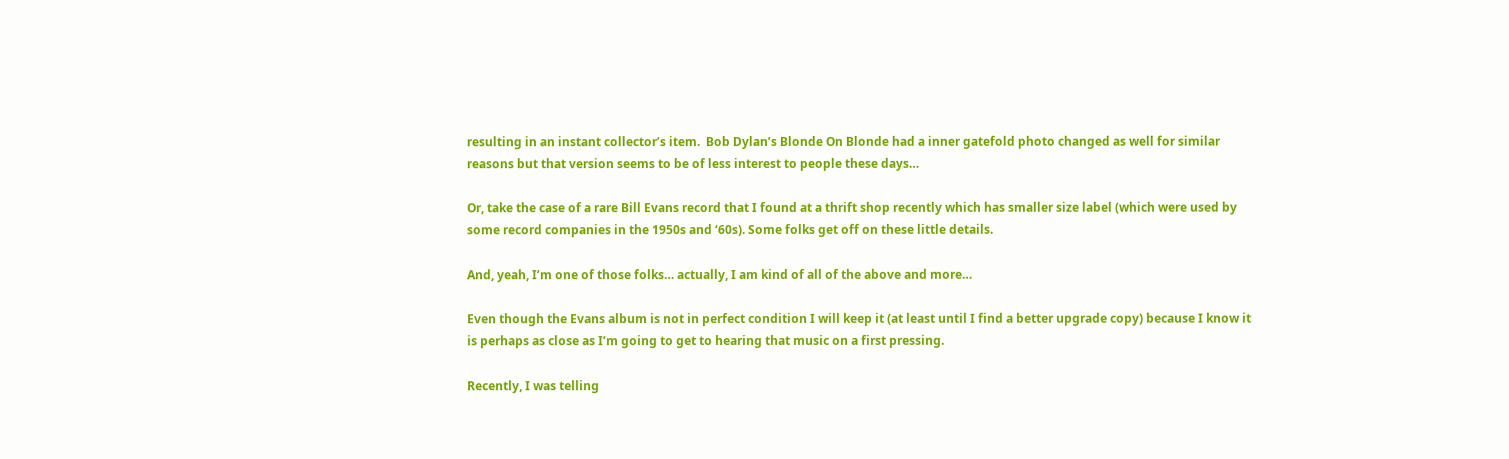resulting in an instant collector’s item.  Bob Dylan’s Blonde On Blonde had a inner gatefold photo changed as well for similar reasons but that version seems to be of less interest to people these days…

Or, take the case of a rare Bill Evans record that I found at a thrift shop recently which has smaller size label (which were used by some record companies in the 1950s and ‘60s). Some folks get off on these little details.

And, yeah, I’m one of those folks… actually, I am kind of all of the above and more…

Even though the Evans album is not in perfect condition I will keep it (at least until I find a better upgrade copy) because I know it is perhaps as close as I’m going to get to hearing that music on a first pressing.

Recently, I was telling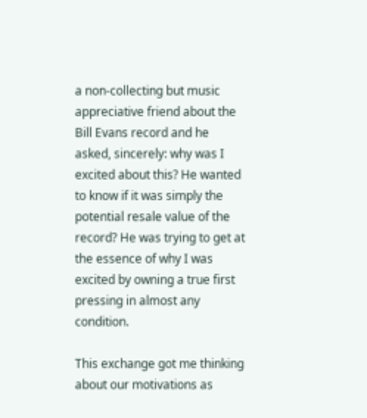a non-collecting but music appreciative friend about the Bill Evans record and he asked, sincerely: why was I excited about this? He wanted to know if it was simply the potential resale value of the record? He was trying to get at the essence of why I was excited by owning a true first pressing in almost any condition.

This exchange got me thinking about our motivations as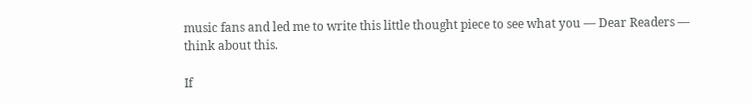music fans and led me to write this little thought piece to see what you — Dear Readers — think about this.

If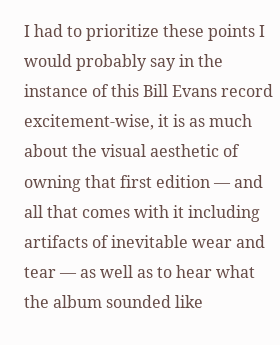I had to prioritize these points I would probably say in the instance of this Bill Evans record excitement-wise, it is as much about the visual aesthetic of owning that first edition — and all that comes with it including artifacts of inevitable wear and tear — as well as to hear what the album sounded like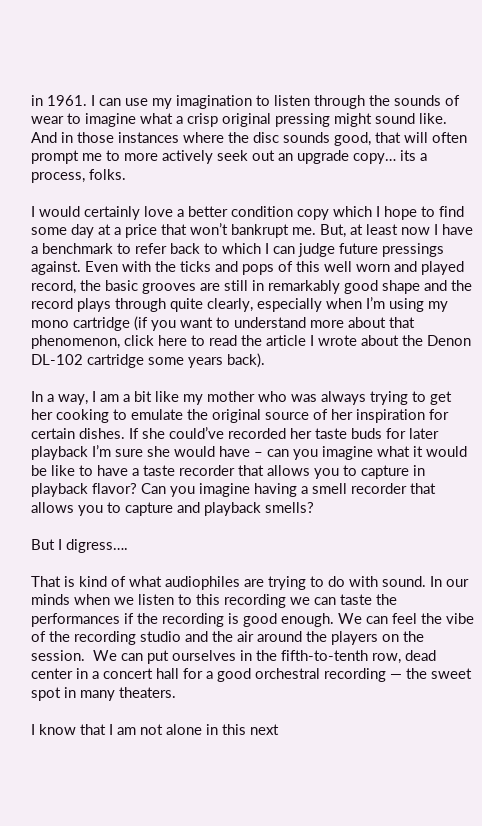in 1961. I can use my imagination to listen through the sounds of wear to imagine what a crisp original pressing might sound like. And in those instances where the disc sounds good, that will often prompt me to more actively seek out an upgrade copy… its a process, folks.

I would certainly love a better condition copy which I hope to find some day at a price that won’t bankrupt me. But, at least now I have a benchmark to refer back to which I can judge future pressings against. Even with the ticks and pops of this well worn and played record, the basic grooves are still in remarkably good shape and the record plays through quite clearly, especially when I’m using my mono cartridge (if you want to understand more about that phenomenon, click here to read the article I wrote about the Denon DL-102 cartridge some years back).

In a way, I am a bit like my mother who was always trying to get her cooking to emulate the original source of her inspiration for certain dishes. If she could’ve recorded her taste buds for later playback I’m sure she would have – can you imagine what it would be like to have a taste recorder that allows you to capture in playback flavor? Can you imagine having a smell recorder that allows you to capture and playback smells?

But I digress….

That is kind of what audiophiles are trying to do with sound. In our minds when we listen to this recording we can taste the performances if the recording is good enough. We can feel the vibe of the recording studio and the air around the players on the session.  We can put ourselves in the fifth-to-tenth row, dead center in a concert hall for a good orchestral recording — the sweet spot in many theaters.

I know that I am not alone in this next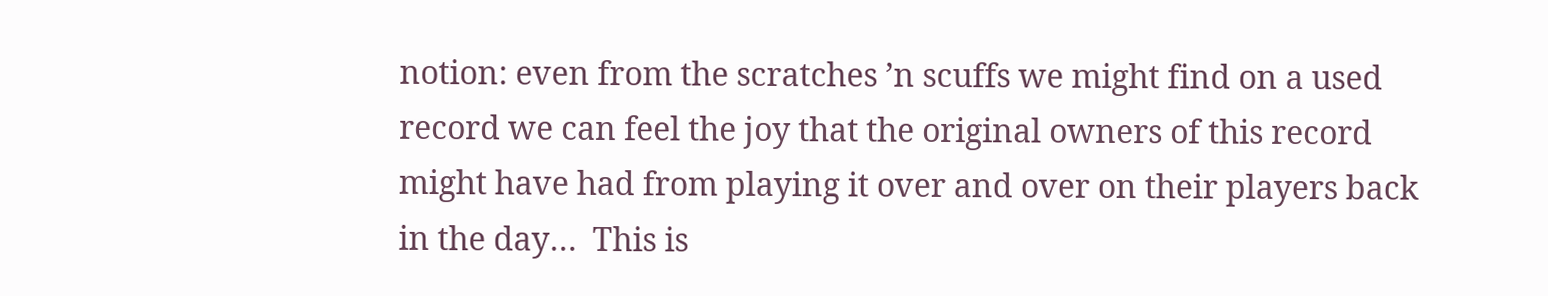notion: even from the scratches ’n scuffs we might find on a used record we can feel the joy that the original owners of this record might have had from playing it over and over on their players back in the day…  This is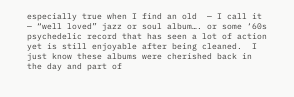especially true when I find an old  — I call it — “well loved” jazz or soul album…. or some ‘60s psychedelic record that has seen a lot of action yet is still enjoyable after being cleaned.  I just know these albums were cherished back in the day and part of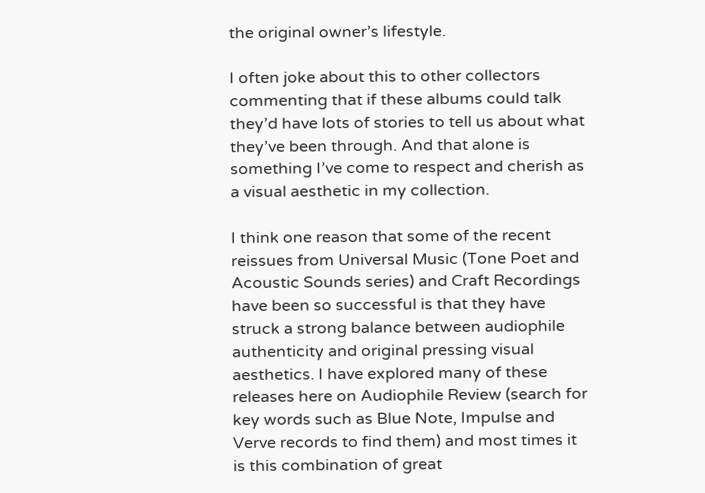the original owner’s lifestyle.

I often joke about this to other collectors commenting that if these albums could talk they’d have lots of stories to tell us about what they’ve been through. And that alone is something I’ve come to respect and cherish as a visual aesthetic in my collection.

I think one reason that some of the recent reissues from Universal Music (Tone Poet and Acoustic Sounds series) and Craft Recordings have been so successful is that they have struck a strong balance between audiophile authenticity and original pressing visual aesthetics. I have explored many of these releases here on Audiophile Review (search for key words such as Blue Note, Impulse and Verve records to find them) and most times it is this combination of great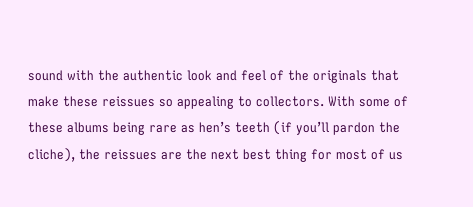sound with the authentic look and feel of the originals that make these reissues so appealing to collectors. With some of these albums being rare as hen’s teeth (if you’ll pardon the cliche), the reissues are the next best thing for most of us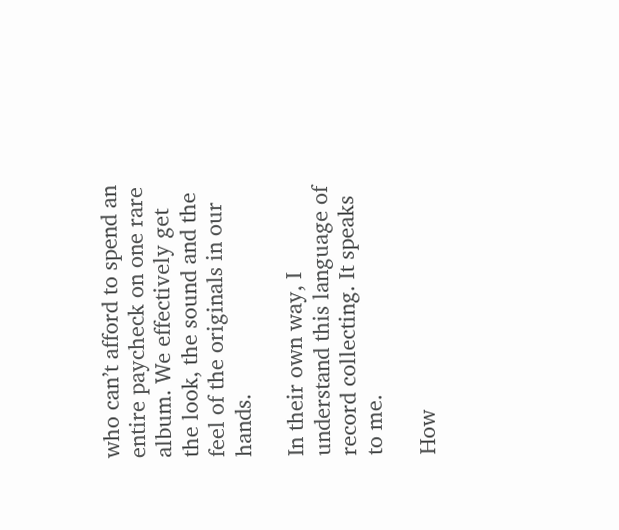who can’t afford to spend an entire paycheck on one rare album. We effectively get the look, the sound and the feel of the originals in our hands.

In their own way, I understand this language of record collecting. It speaks to me.

How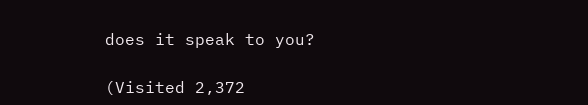does it speak to you?

(Visited 2,372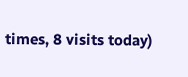times, 8 visits today)